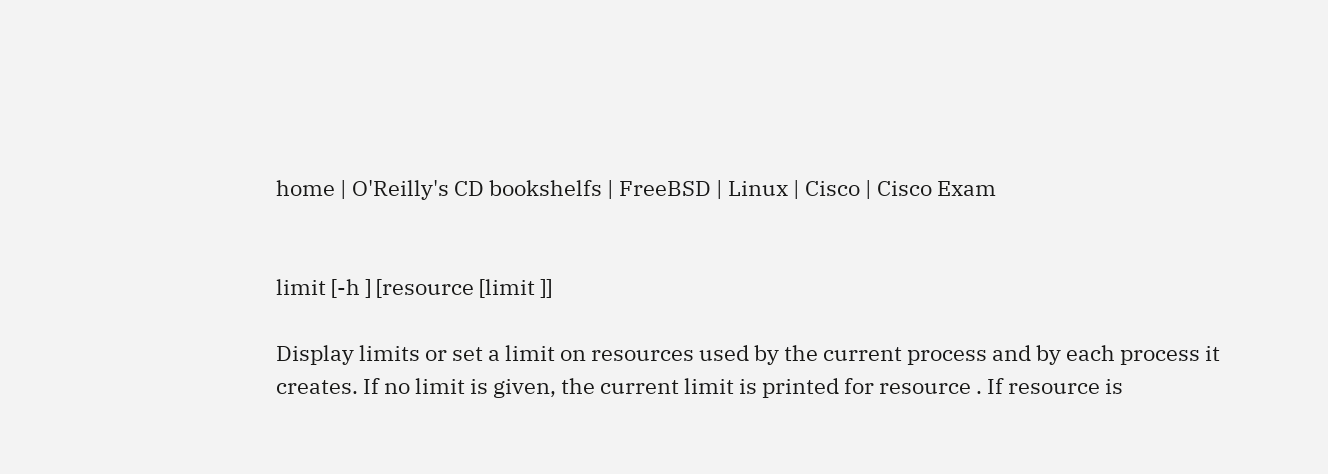home | O'Reilly's CD bookshelfs | FreeBSD | Linux | Cisco | Cisco Exam


limit [-h ] [resource [limit ]]

Display limits or set a limit on resources used by the current process and by each process it creates. If no limit is given, the current limit is printed for resource . If resource is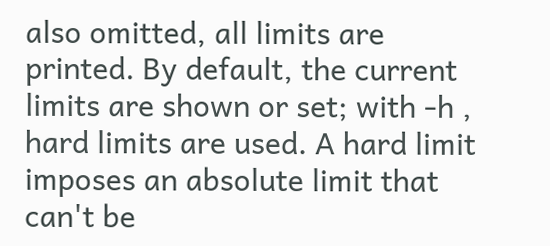also omitted, all limits are printed. By default, the current limits are shown or set; with -h , hard limits are used. A hard limit imposes an absolute limit that can't be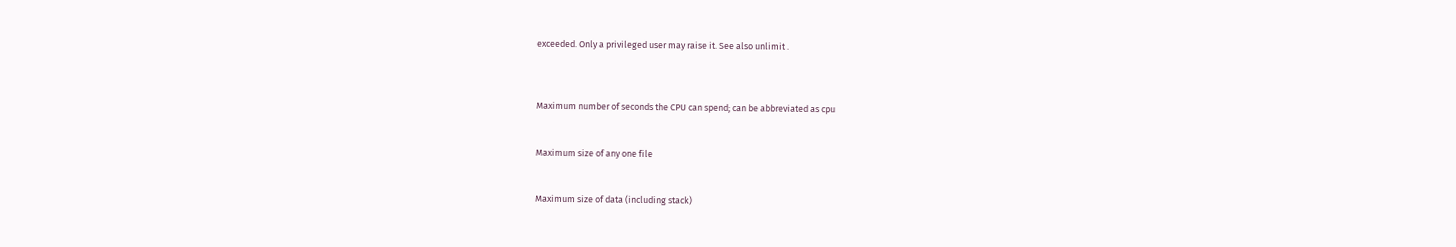exceeded. Only a privileged user may raise it. See also unlimit .



Maximum number of seconds the CPU can spend; can be abbreviated as cpu


Maximum size of any one file


Maximum size of data (including stack)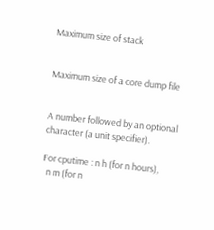Maximum size of stack


Maximum size of a core dump file


A number followed by an optional character (a unit specifier).

For cputime : n h (for n hours),
  n m (for n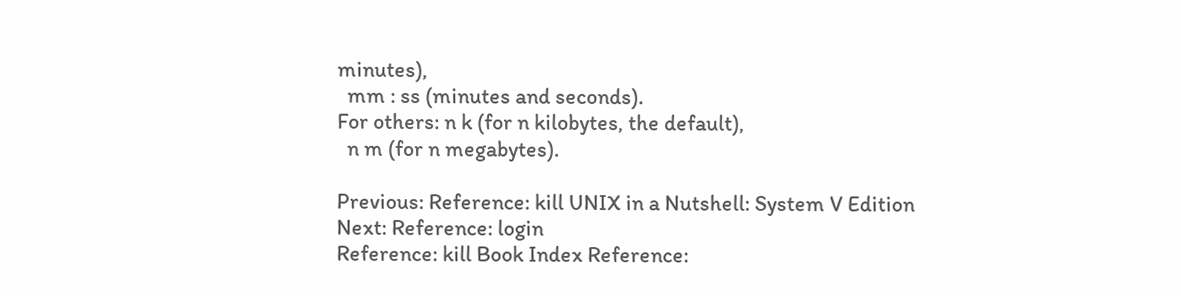minutes),
  mm : ss (minutes and seconds).
For others: n k (for n kilobytes, the default),
  n m (for n megabytes).

Previous: Reference: kill UNIX in a Nutshell: System V Edition Next: Reference: login
Reference: kill Book Index Reference: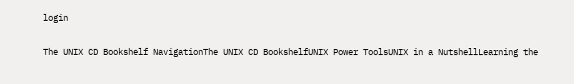login

The UNIX CD Bookshelf NavigationThe UNIX CD BookshelfUNIX Power ToolsUNIX in a NutshellLearning the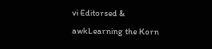vi Editorsed & awkLearning the Korn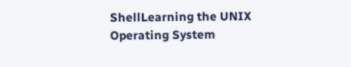ShellLearning the UNIX Operating System